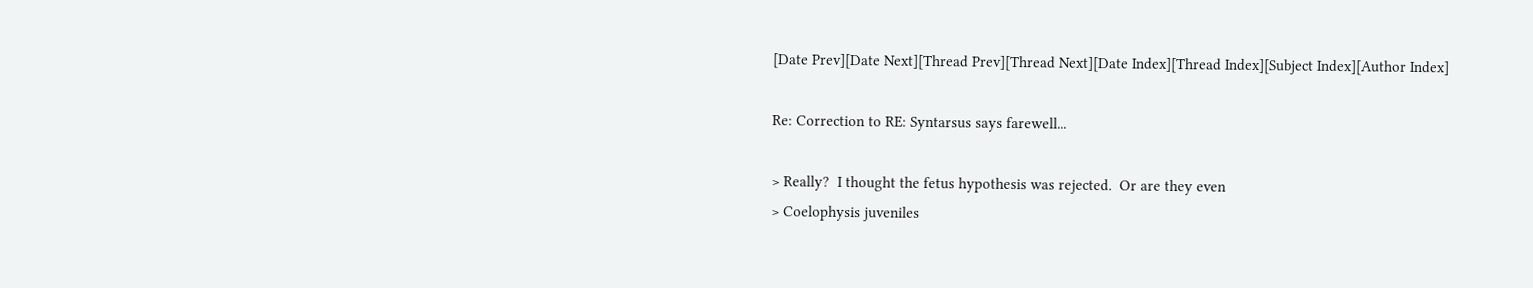[Date Prev][Date Next][Thread Prev][Thread Next][Date Index][Thread Index][Subject Index][Author Index]

Re: Correction to RE: Syntarsus says farewell...

> Really?  I thought the fetus hypothesis was rejected.  Or are they even
> Coelophysis juveniles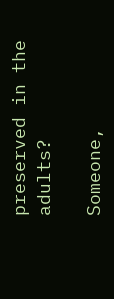preserved in the adults?

Someone,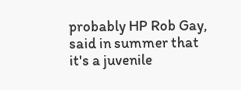probably HP Rob Gay, said in summer that it's a juvenile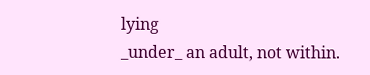lying
_under_ an adult, not within.